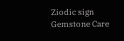Ziodic sign Gemstone Care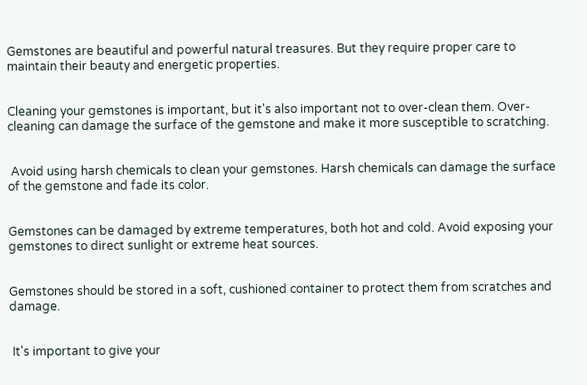Gemstones are beautiful and powerful natural treasures. But they require proper care to maintain their beauty and energetic properties.


Cleaning your gemstones is important, but it's also important not to over-clean them. Over-cleaning can damage the surface of the gemstone and make it more susceptible to scratching.


 Avoid using harsh chemicals to clean your gemstones. Harsh chemicals can damage the surface of the gemstone and fade its color.


Gemstones can be damaged by extreme temperatures, both hot and cold. Avoid exposing your gemstones to direct sunlight or extreme heat sources.


Gemstones should be stored in a soft, cushioned container to protect them from scratches and damage.


 It's important to give your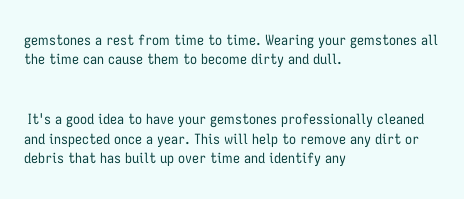gemstones a rest from time to time. Wearing your gemstones all the time can cause them to become dirty and dull.


 It's a good idea to have your gemstones professionally cleaned and inspected once a year. This will help to remove any dirt or debris that has built up over time and identify any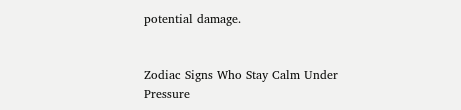potential damage.


Zodiac Signs Who Stay Calm Under Pressure